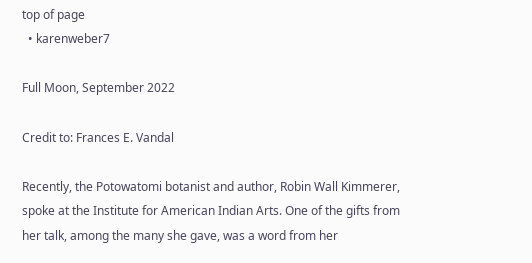top of page
  • karenweber7

Full Moon, September 2022

Credit to: Frances E. Vandal

Recently, the Potowatomi botanist and author, Robin Wall Kimmerer, spoke at the Institute for American Indian Arts. One of the gifts from her talk, among the many she gave, was a word from her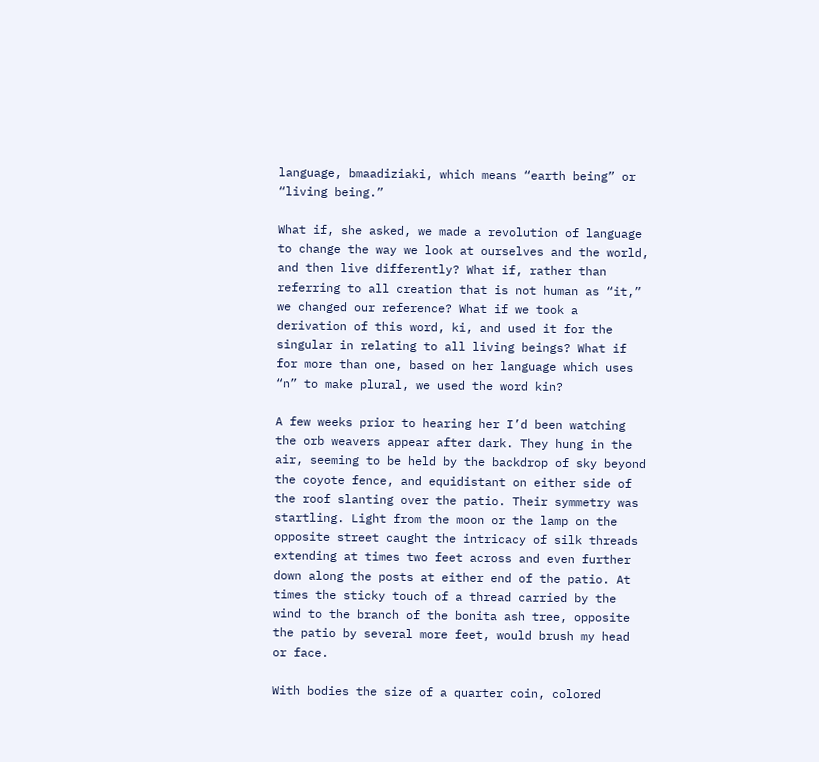language, bmaadiziaki, which means “earth being” or “living being.”

What if, she asked, we made a revolution of language to change the way we look at ourselves and the world, and then live differently? What if, rather than referring to all creation that is not human as “it,” we changed our reference? What if we took a derivation of this word, ki, and used it for the singular in relating to all living beings? What if for more than one, based on her language which uses “n” to make plural, we used the word kin?

A few weeks prior to hearing her I’d been watching the orb weavers appear after dark. They hung in the air, seeming to be held by the backdrop of sky beyond the coyote fence, and equidistant on either side of the roof slanting over the patio. Their symmetry was startling. Light from the moon or the lamp on the opposite street caught the intricacy of silk threads extending at times two feet across and even further down along the posts at either end of the patio. At times the sticky touch of a thread carried by the wind to the branch of the bonita ash tree, opposite the patio by several more feet, would brush my head or face.

With bodies the size of a quarter coin, colored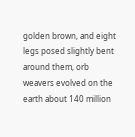golden brown, and eight legs posed slightly bent around them, orb weavers evolved on the earth about 140 million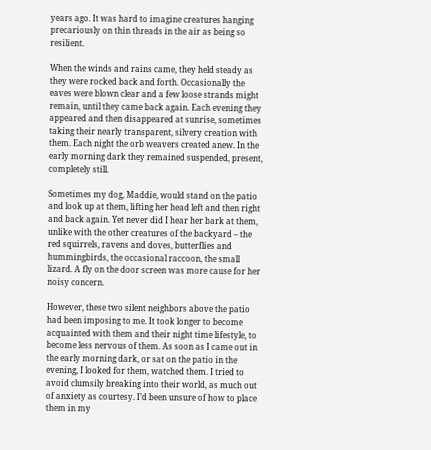years ago. It was hard to imagine creatures hanging precariously on thin threads in the air as being so resilient.

When the winds and rains came, they held steady as they were rocked back and forth. Occasionally the eaves were blown clear and a few loose strands might remain, until they came back again. Each evening they appeared and then disappeared at sunrise, sometimes taking their nearly transparent, silvery creation with them. Each night the orb weavers created anew. In the early morning dark they remained suspended, present, completely still.

Sometimes my dog, Maddie, would stand on the patio and look up at them, lifting her head left and then right and back again. Yet never did I hear her bark at them, unlike with the other creatures of the backyard – the red squirrels, ravens and doves, butterflies and hummingbirds, the occasional raccoon, the small lizard. A fly on the door screen was more cause for her noisy concern.

However, these two silent neighbors above the patio had been imposing to me. It took longer to become acquainted with them and their night time lifestyle, to become less nervous of them. As soon as I came out in the early morning dark, or sat on the patio in the evening, I looked for them, watched them. I tried to avoid clumsily breaking into their world, as much out of anxiety as courtesy. I’d been unsure of how to place them in my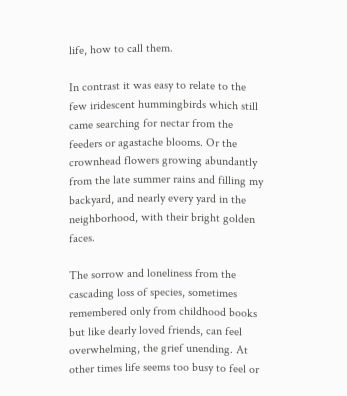life, how to call them.

In contrast it was easy to relate to the few iridescent hummingbirds which still came searching for nectar from the feeders or agastache blooms. Or the crownhead flowers growing abundantly from the late summer rains and filling my backyard, and nearly every yard in the neighborhood, with their bright golden faces.

The sorrow and loneliness from the cascading loss of species, sometimes remembered only from childhood books but like dearly loved friends, can feel overwhelming, the grief unending. At other times life seems too busy to feel or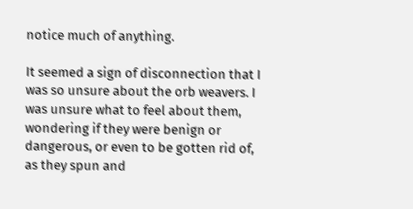notice much of anything.

It seemed a sign of disconnection that I was so unsure about the orb weavers. I was unsure what to feel about them, wondering if they were benign or dangerous, or even to be gotten rid of, as they spun and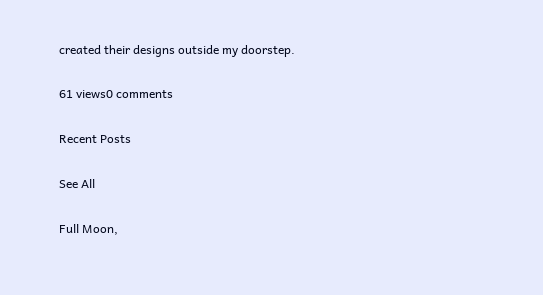created their designs outside my doorstep.

61 views0 comments

Recent Posts

See All

Full Moon,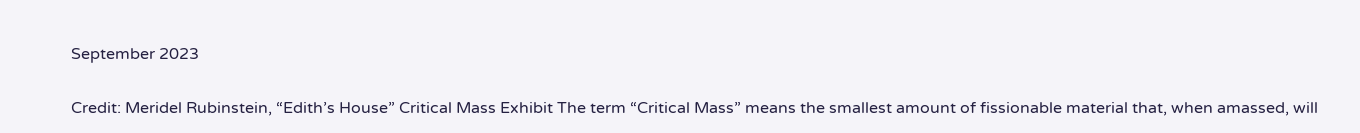September 2023

Credit: Meridel Rubinstein, “Edith’s House” Critical Mass Exhibit The term “Critical Mass” means the smallest amount of fissionable material that, when amassed, will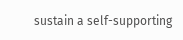sustain a self-supporting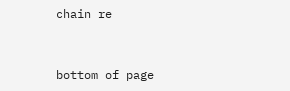chain re


bottom of page